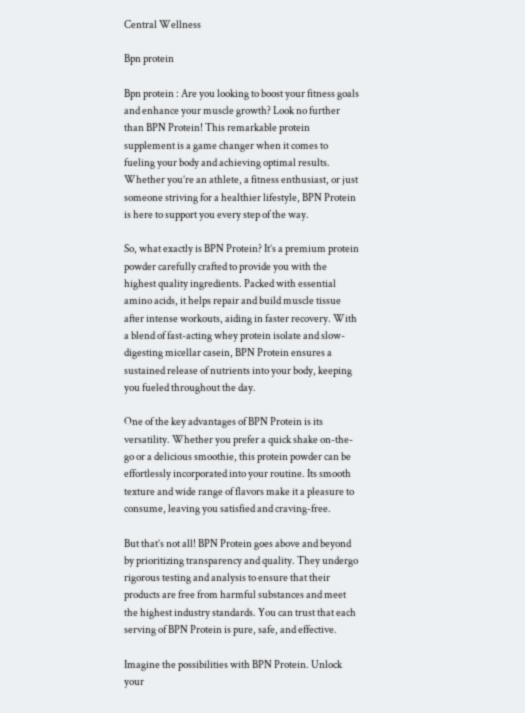Central Wellness

Bpn protein

Bpn protein : Are you looking to boost your fitness goals and enhance your muscle growth? Look no further than BPN Protein! This remarkable protein supplement is a game changer when it comes to fueling your body and achieving optimal results. Whether you’re an athlete, a fitness enthusiast, or just someone striving for a healthier lifestyle, BPN Protein is here to support you every step of the way.

So, what exactly is BPN Protein? It’s a premium protein powder carefully crafted to provide you with the highest quality ingredients. Packed with essential amino acids, it helps repair and build muscle tissue after intense workouts, aiding in faster recovery. With a blend of fast-acting whey protein isolate and slow-digesting micellar casein, BPN Protein ensures a sustained release of nutrients into your body, keeping you fueled throughout the day.

One of the key advantages of BPN Protein is its versatility. Whether you prefer a quick shake on-the-go or a delicious smoothie, this protein powder can be effortlessly incorporated into your routine. Its smooth texture and wide range of flavors make it a pleasure to consume, leaving you satisfied and craving-free.

But that’s not all! BPN Protein goes above and beyond by prioritizing transparency and quality. They undergo rigorous testing and analysis to ensure that their products are free from harmful substances and meet the highest industry standards. You can trust that each serving of BPN Protein is pure, safe, and effective.

Imagine the possibilities with BPN Protein. Unlock your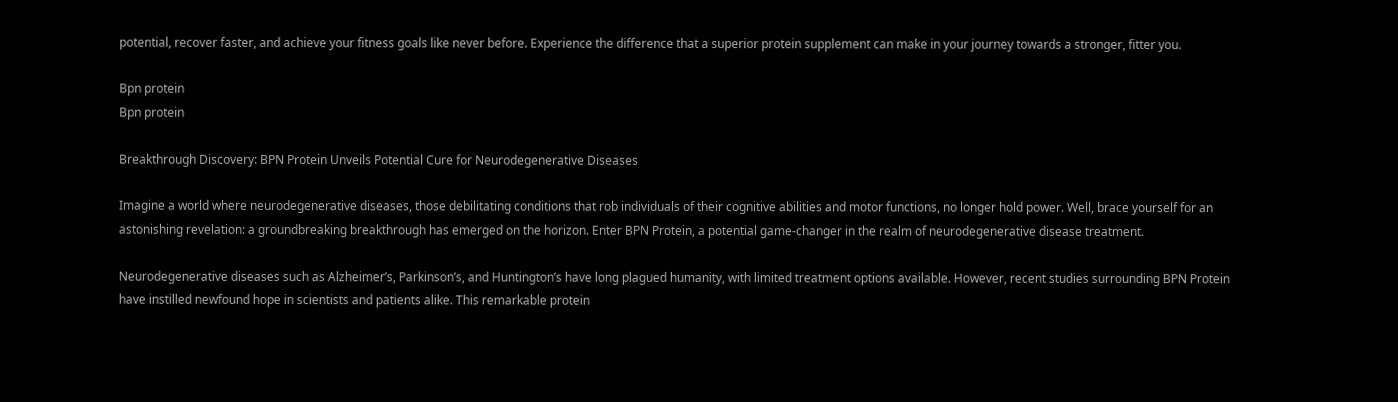potential, recover faster, and achieve your fitness goals like never before. Experience the difference that a superior protein supplement can make in your journey towards a stronger, fitter you.

Bpn protein
Bpn protein

Breakthrough Discovery: BPN Protein Unveils Potential Cure for Neurodegenerative Diseases

Imagine a world where neurodegenerative diseases, those debilitating conditions that rob individuals of their cognitive abilities and motor functions, no longer hold power. Well, brace yourself for an astonishing revelation: a groundbreaking breakthrough has emerged on the horizon. Enter BPN Protein, a potential game-changer in the realm of neurodegenerative disease treatment.

Neurodegenerative diseases such as Alzheimer’s, Parkinson’s, and Huntington’s have long plagued humanity, with limited treatment options available. However, recent studies surrounding BPN Protein have instilled newfound hope in scientists and patients alike. This remarkable protein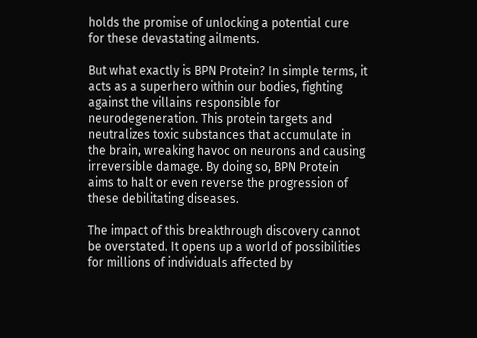holds the promise of unlocking a potential cure for these devastating ailments.

But what exactly is BPN Protein? In simple terms, it acts as a superhero within our bodies, fighting against the villains responsible for neurodegeneration. This protein targets and neutralizes toxic substances that accumulate in the brain, wreaking havoc on neurons and causing irreversible damage. By doing so, BPN Protein aims to halt or even reverse the progression of these debilitating diseases.

The impact of this breakthrough discovery cannot be overstated. It opens up a world of possibilities for millions of individuals affected by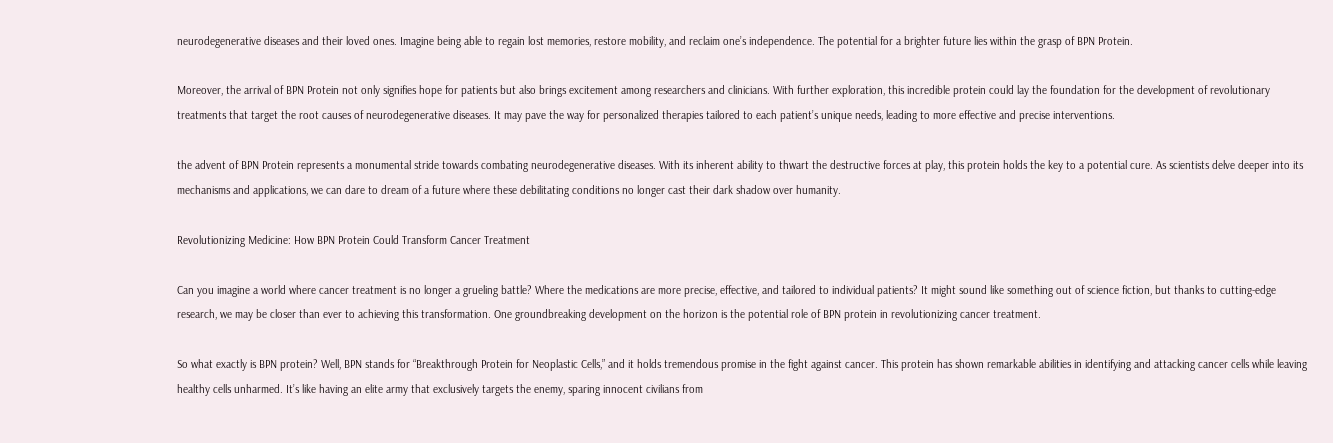neurodegenerative diseases and their loved ones. Imagine being able to regain lost memories, restore mobility, and reclaim one’s independence. The potential for a brighter future lies within the grasp of BPN Protein.

Moreover, the arrival of BPN Protein not only signifies hope for patients but also brings excitement among researchers and clinicians. With further exploration, this incredible protein could lay the foundation for the development of revolutionary treatments that target the root causes of neurodegenerative diseases. It may pave the way for personalized therapies tailored to each patient’s unique needs, leading to more effective and precise interventions.

the advent of BPN Protein represents a monumental stride towards combating neurodegenerative diseases. With its inherent ability to thwart the destructive forces at play, this protein holds the key to a potential cure. As scientists delve deeper into its mechanisms and applications, we can dare to dream of a future where these debilitating conditions no longer cast their dark shadow over humanity.

Revolutionizing Medicine: How BPN Protein Could Transform Cancer Treatment

Can you imagine a world where cancer treatment is no longer a grueling battle? Where the medications are more precise, effective, and tailored to individual patients? It might sound like something out of science fiction, but thanks to cutting-edge research, we may be closer than ever to achieving this transformation. One groundbreaking development on the horizon is the potential role of BPN protein in revolutionizing cancer treatment.

So what exactly is BPN protein? Well, BPN stands for “Breakthrough Protein for Neoplastic Cells,” and it holds tremendous promise in the fight against cancer. This protein has shown remarkable abilities in identifying and attacking cancer cells while leaving healthy cells unharmed. It’s like having an elite army that exclusively targets the enemy, sparing innocent civilians from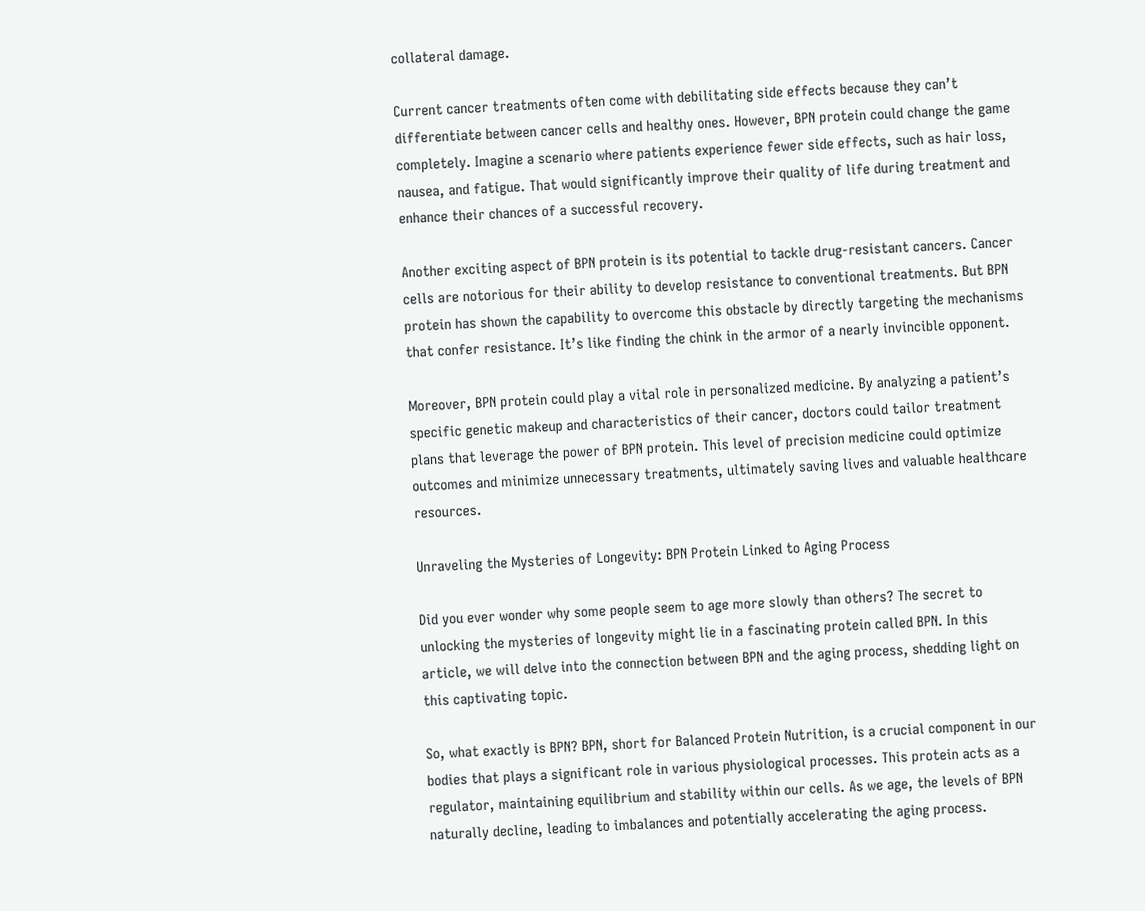collateral damage.

Current cancer treatments often come with debilitating side effects because they can’t differentiate between cancer cells and healthy ones. However, BPN protein could change the game completely. Imagine a scenario where patients experience fewer side effects, such as hair loss, nausea, and fatigue. That would significantly improve their quality of life during treatment and enhance their chances of a successful recovery.

Another exciting aspect of BPN protein is its potential to tackle drug-resistant cancers. Cancer cells are notorious for their ability to develop resistance to conventional treatments. But BPN protein has shown the capability to overcome this obstacle by directly targeting the mechanisms that confer resistance. It’s like finding the chink in the armor of a nearly invincible opponent.

Moreover, BPN protein could play a vital role in personalized medicine. By analyzing a patient’s specific genetic makeup and characteristics of their cancer, doctors could tailor treatment plans that leverage the power of BPN protein. This level of precision medicine could optimize outcomes and minimize unnecessary treatments, ultimately saving lives and valuable healthcare resources.

Unraveling the Mysteries of Longevity: BPN Protein Linked to Aging Process

Did you ever wonder why some people seem to age more slowly than others? The secret to unlocking the mysteries of longevity might lie in a fascinating protein called BPN. In this article, we will delve into the connection between BPN and the aging process, shedding light on this captivating topic.

So, what exactly is BPN? BPN, short for Balanced Protein Nutrition, is a crucial component in our bodies that plays a significant role in various physiological processes. This protein acts as a regulator, maintaining equilibrium and stability within our cells. As we age, the levels of BPN naturally decline, leading to imbalances and potentially accelerating the aging process.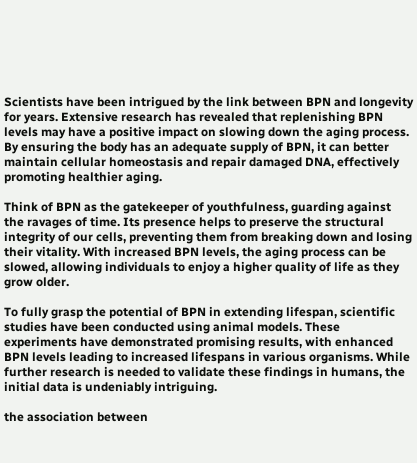Scientists have been intrigued by the link between BPN and longevity for years. Extensive research has revealed that replenishing BPN levels may have a positive impact on slowing down the aging process. By ensuring the body has an adequate supply of BPN, it can better maintain cellular homeostasis and repair damaged DNA, effectively promoting healthier aging.

Think of BPN as the gatekeeper of youthfulness, guarding against the ravages of time. Its presence helps to preserve the structural integrity of our cells, preventing them from breaking down and losing their vitality. With increased BPN levels, the aging process can be slowed, allowing individuals to enjoy a higher quality of life as they grow older.

To fully grasp the potential of BPN in extending lifespan, scientific studies have been conducted using animal models. These experiments have demonstrated promising results, with enhanced BPN levels leading to increased lifespans in various organisms. While further research is needed to validate these findings in humans, the initial data is undeniably intriguing.

the association between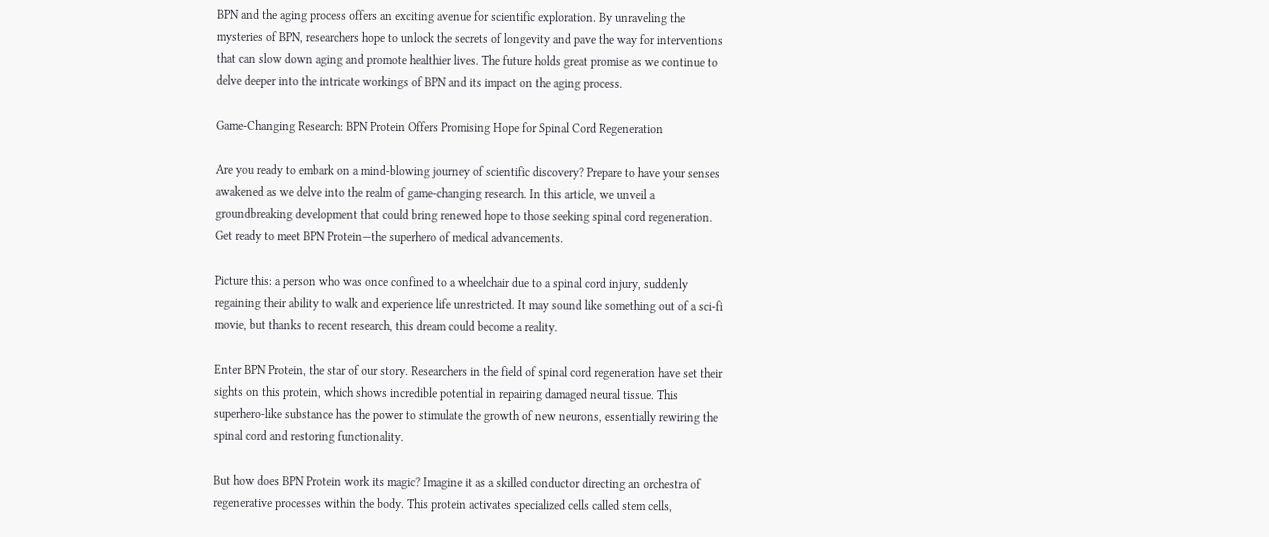BPN and the aging process offers an exciting avenue for scientific exploration. By unraveling the mysteries of BPN, researchers hope to unlock the secrets of longevity and pave the way for interventions that can slow down aging and promote healthier lives. The future holds great promise as we continue to delve deeper into the intricate workings of BPN and its impact on the aging process.

Game-Changing Research: BPN Protein Offers Promising Hope for Spinal Cord Regeneration

Are you ready to embark on a mind-blowing journey of scientific discovery? Prepare to have your senses awakened as we delve into the realm of game-changing research. In this article, we unveil a groundbreaking development that could bring renewed hope to those seeking spinal cord regeneration. Get ready to meet BPN Protein—the superhero of medical advancements.

Picture this: a person who was once confined to a wheelchair due to a spinal cord injury, suddenly regaining their ability to walk and experience life unrestricted. It may sound like something out of a sci-fi movie, but thanks to recent research, this dream could become a reality.

Enter BPN Protein, the star of our story. Researchers in the field of spinal cord regeneration have set their sights on this protein, which shows incredible potential in repairing damaged neural tissue. This superhero-like substance has the power to stimulate the growth of new neurons, essentially rewiring the spinal cord and restoring functionality.

But how does BPN Protein work its magic? Imagine it as a skilled conductor directing an orchestra of regenerative processes within the body. This protein activates specialized cells called stem cells,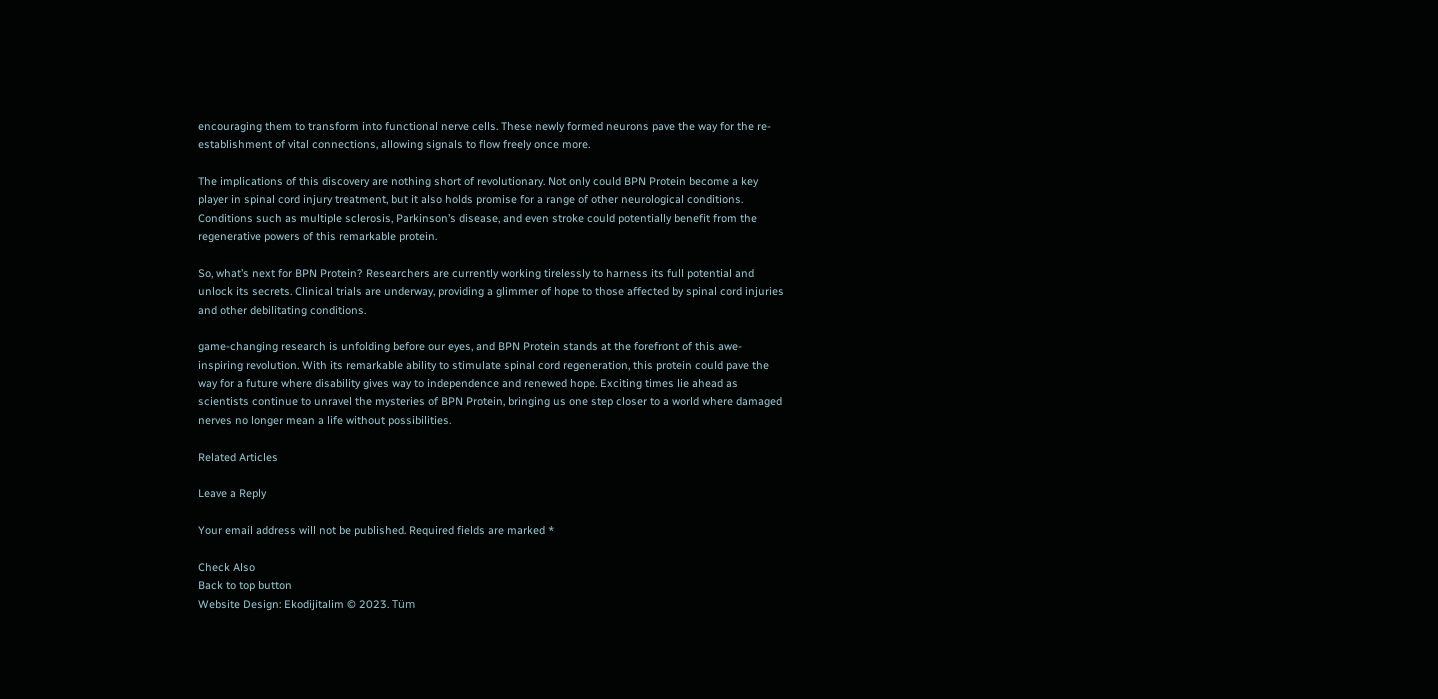encouraging them to transform into functional nerve cells. These newly formed neurons pave the way for the re-establishment of vital connections, allowing signals to flow freely once more.

The implications of this discovery are nothing short of revolutionary. Not only could BPN Protein become a key player in spinal cord injury treatment, but it also holds promise for a range of other neurological conditions. Conditions such as multiple sclerosis, Parkinson’s disease, and even stroke could potentially benefit from the regenerative powers of this remarkable protein.

So, what’s next for BPN Protein? Researchers are currently working tirelessly to harness its full potential and unlock its secrets. Clinical trials are underway, providing a glimmer of hope to those affected by spinal cord injuries and other debilitating conditions.

game-changing research is unfolding before our eyes, and BPN Protein stands at the forefront of this awe-inspiring revolution. With its remarkable ability to stimulate spinal cord regeneration, this protein could pave the way for a future where disability gives way to independence and renewed hope. Exciting times lie ahead as scientists continue to unravel the mysteries of BPN Protein, bringing us one step closer to a world where damaged nerves no longer mean a life without possibilities.

Related Articles

Leave a Reply

Your email address will not be published. Required fields are marked *

Check Also
Back to top button
Website Design: Ekodijitalim © 2023. Tüm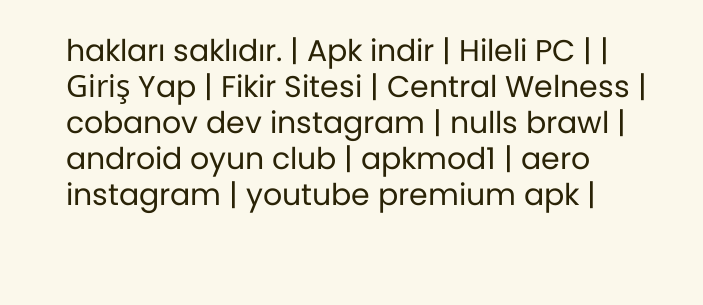hakları saklıdır. | Apk indir | Hileli PC | | Giriş Yap | Fikir Sitesi | Central Welness | cobanov dev instagram | nulls brawl | android oyun club | apkmod1 | aero instagram | youtube premium apk |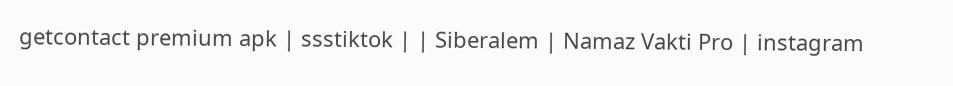getcontact premium apk | ssstiktok | | Siberalem | Namaz Vakti Pro | instagram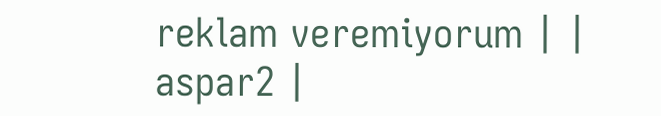reklam veremiyorum | | aspar2 |